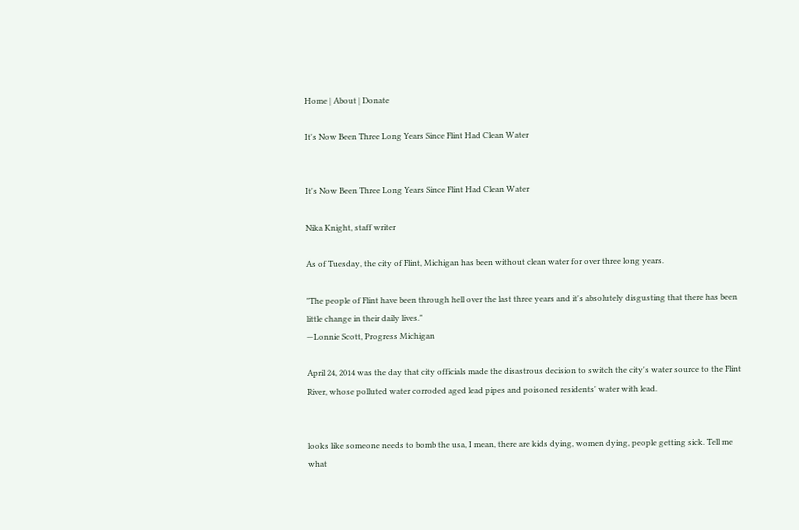Home | About | Donate

It's Now Been Three Long Years Since Flint Had Clean Water


It's Now Been Three Long Years Since Flint Had Clean Water

Nika Knight, staff writer

As of Tuesday, the city of Flint, Michigan has been without clean water for over three long years.

"The people of Flint have been through hell over the last three years and it's absolutely disgusting that there has been little change in their daily lives."
—Lonnie Scott, Progress Michigan

April 24, 2014 was the day that city officials made the disastrous decision to switch the city's water source to the Flint River, whose polluted water corroded aged lead pipes and poisoned residents' water with lead.


looks like someone needs to bomb the usa, I mean, there are kids dying, women dying, people getting sick. Tell me what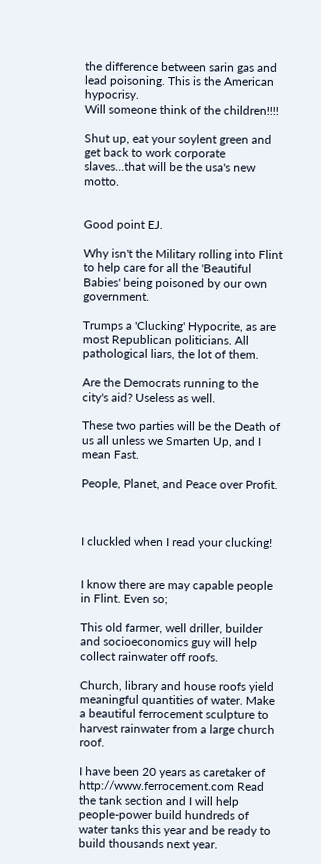the difference between sarin gas and lead poisoning. This is the American hypocrisy.
Will someone think of the children!!!!

Shut up, eat your soylent green and get back to work corporate slaves...that will be the usa's new motto.


Good point EJ.

Why isn't the Military rolling into Flint to help care for all the 'Beautiful Babies' being poisoned by our own government.

Trumps a 'Clucking' Hypocrite, as are most Republican politicians. All pathological liars, the lot of them.

Are the Democrats running to the city's aid? Useless as well.

These two parties will be the Death of us all unless we Smarten Up, and I mean Fast.

People, Planet, and Peace over Profit.



I cluckled when I read your clucking!


I know there are may capable people in Flint. Even so;

This old farmer, well driller, builder and socioeconomics guy will help collect rainwater off roofs.

Church, library and house roofs yield meaningful quantities of water. Make a beautiful ferrocement sculpture to harvest rainwater from a large church roof.

I have been 20 years as caretaker of http://www.ferrocement.com Read the tank section and I will help people-power build hundreds of water tanks this year and be ready to build thousands next year.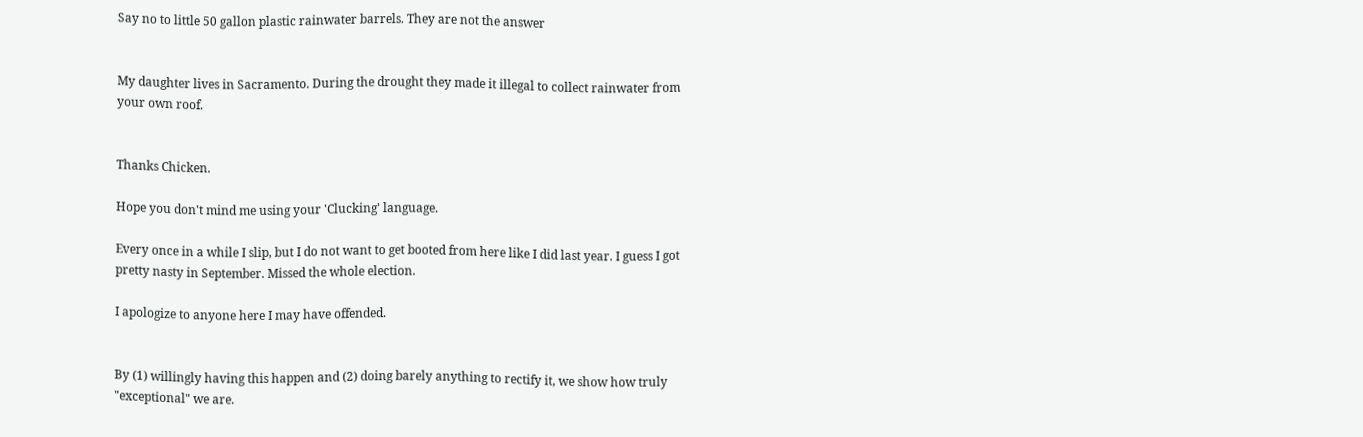Say no to little 50 gallon plastic rainwater barrels. They are not the answer


My daughter lives in Sacramento. During the drought they made it illegal to collect rainwater from your own roof.


Thanks Chicken.

Hope you don't mind me using your 'Clucking' language.

Every once in a while I slip, but I do not want to get booted from here like I did last year. I guess I got pretty nasty in September. Missed the whole election.

I apologize to anyone here I may have offended.


By (1) willingly having this happen and (2) doing barely anything to rectify it, we show how truly "exceptional" we are.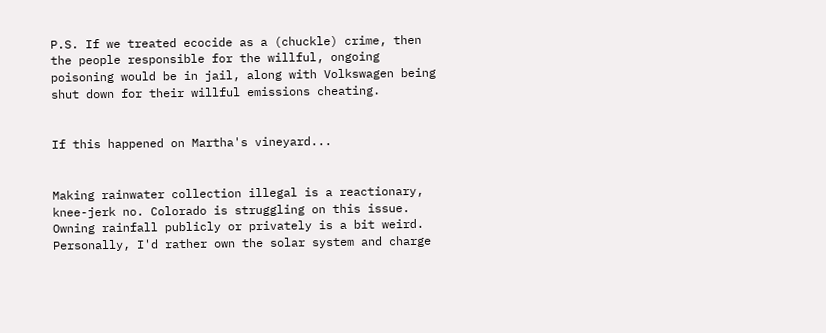P.S. If we treated ecocide as a (chuckle) crime, then the people responsible for the willful, ongoing poisoning would be in jail, along with Volkswagen being shut down for their willful emissions cheating.


If this happened on Martha's vineyard...


Making rainwater collection illegal is a reactionary, knee-jerk no. Colorado is struggling on this issue. Owning rainfall publicly or privately is a bit weird. Personally, I'd rather own the solar system and charge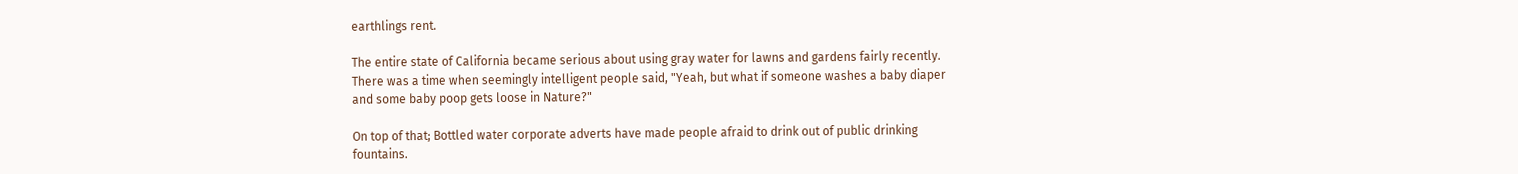earthlings rent.

The entire state of California became serious about using gray water for lawns and gardens fairly recently. There was a time when seemingly intelligent people said, "Yeah, but what if someone washes a baby diaper and some baby poop gets loose in Nature?"

On top of that; Bottled water corporate adverts have made people afraid to drink out of public drinking fountains.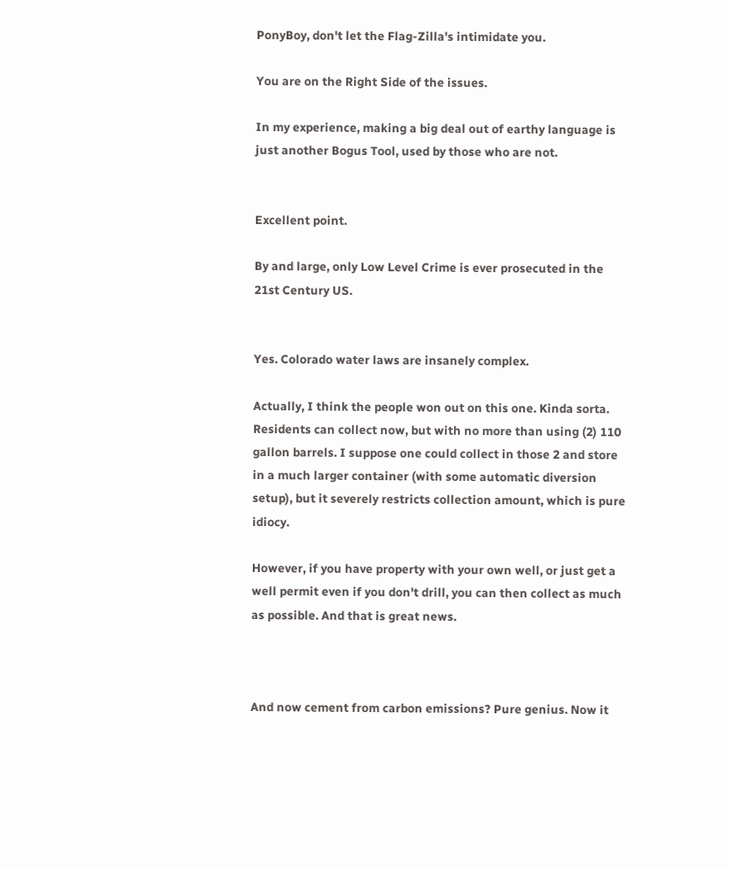PonyBoy, don't let the Flag-Zilla's intimidate you.

You are on the Right Side of the issues.

In my experience, making a big deal out of earthy language is just another Bogus Tool, used by those who are not.


Excellent point.

By and large, only Low Level Crime is ever prosecuted in the 21st Century US.


Yes. Colorado water laws are insanely complex.

Actually, I think the people won out on this one. Kinda sorta. Residents can collect now, but with no more than using (2) 110 gallon barrels. I suppose one could collect in those 2 and store in a much larger container (with some automatic diversion setup), but it severely restricts collection amount, which is pure idiocy.

However, if you have property with your own well, or just get a well permit even if you don't drill, you can then collect as much as possible. And that is great news.



And now cement from carbon emissions? Pure genius. Now it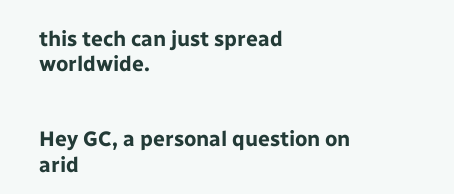this tech can just spread worldwide.


Hey GC, a personal question on arid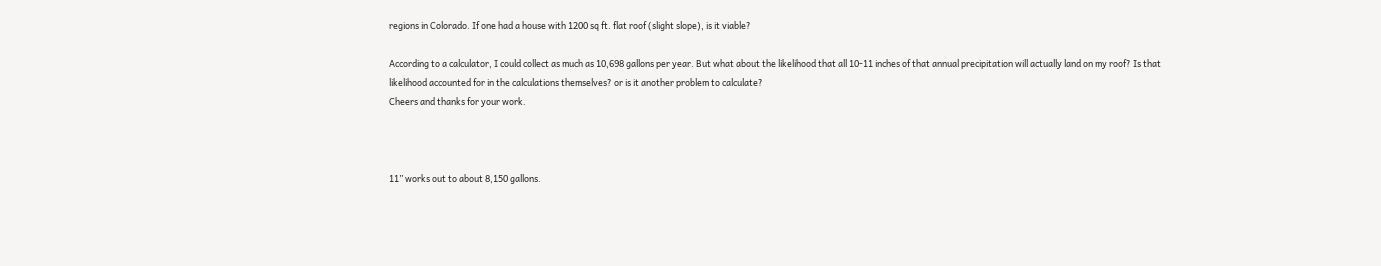regions in Colorado. If one had a house with 1200 sq ft. flat roof (slight slope), is it viable?

According to a calculator, I could collect as much as 10,698 gallons per year. But what about the likelihood that all 10-11 inches of that annual precipitation will actually land on my roof? Is that likelihood accounted for in the calculations themselves? or is it another problem to calculate?
Cheers and thanks for your work.



11” works out to about 8,150 gallons.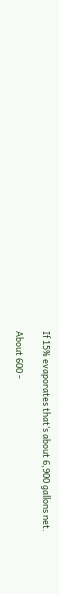If 15% evaporates that’s about 6,900 gallons net.

About 600 -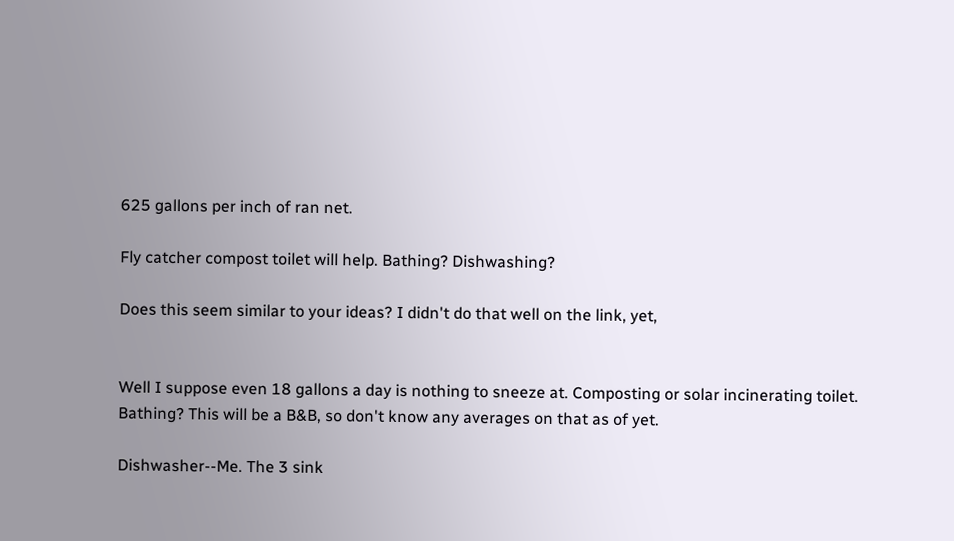625 gallons per inch of ran net.

Fly catcher compost toilet will help. Bathing? Dishwashing?

Does this seem similar to your ideas? I didn't do that well on the link, yet,


Well I suppose even 18 gallons a day is nothing to sneeze at. Composting or solar incinerating toilet.
Bathing? This will be a B&B, so don't know any averages on that as of yet.

Dishwasher--Me. The 3 sink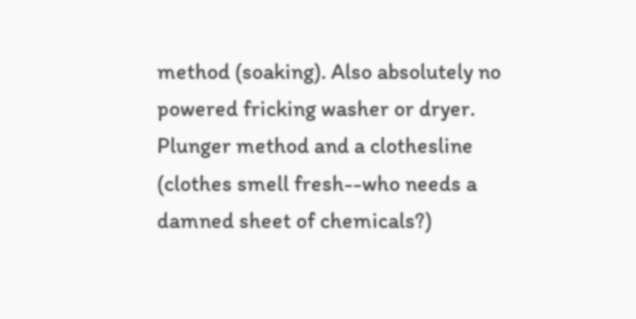method (soaking). Also absolutely no powered fricking washer or dryer. Plunger method and a clothesline (clothes smell fresh--who needs a damned sheet of chemicals?)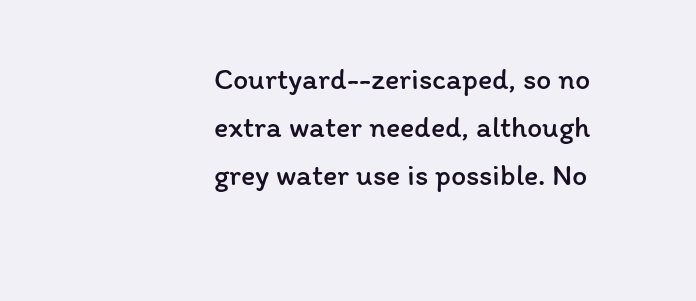Courtyard--zeriscaped, so no extra water needed, although grey water use is possible. No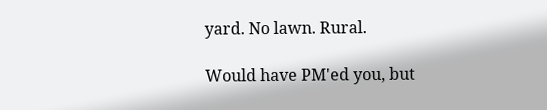yard. No lawn. Rural.

Would have PM'ed you, but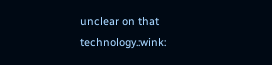unclear on that technology.:wink: